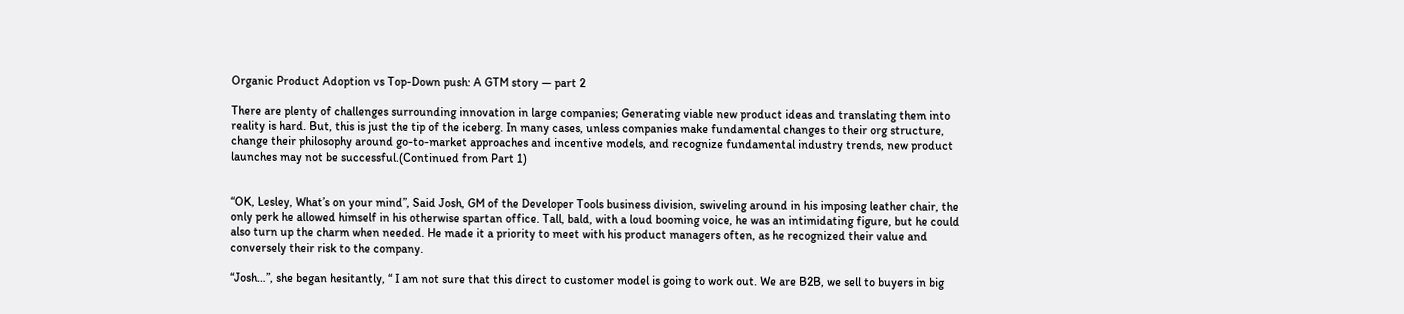Organic Product Adoption vs Top-Down push: A GTM story — part 2

There are plenty of challenges surrounding innovation in large companies; Generating viable new product ideas and translating them into reality is hard. But, this is just the tip of the iceberg. In many cases, unless companies make fundamental changes to their org structure, change their philosophy around go-to-market approaches and incentive models, and recognize fundamental industry trends, new product launches may not be successful.(Continued from Part 1)


“OK, Lesley, What’s on your mind”, Said Josh, GM of the Developer Tools business division, swiveling around in his imposing leather chair, the only perk he allowed himself in his otherwise spartan office. Tall, bald, with a loud booming voice, he was an intimidating figure, but he could also turn up the charm when needed. He made it a priority to meet with his product managers often, as he recognized their value and conversely their risk to the company.

“Josh…”, she began hesitantly, “ I am not sure that this direct to customer model is going to work out. We are B2B, we sell to buyers in big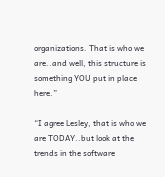organizations. That is who we are..and well, this structure is something YOU put in place here.”

“I agree Lesley, that is who we are TODAY..but look at the trends in the software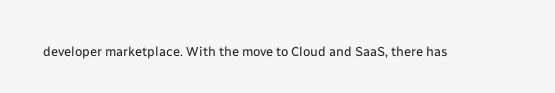developer marketplace. With the move to Cloud and SaaS, there has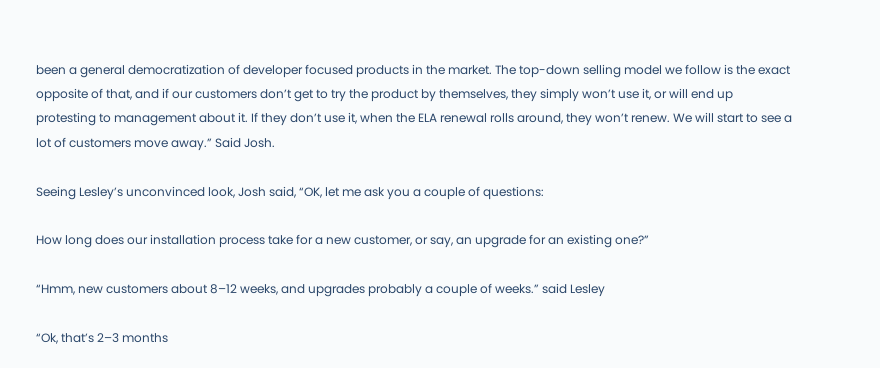been a general democratization of developer focused products in the market. The top-down selling model we follow is the exact opposite of that, and if our customers don’t get to try the product by themselves, they simply won’t use it, or will end up protesting to management about it. If they don’t use it, when the ELA renewal rolls around, they won’t renew. We will start to see a lot of customers move away.” Said Josh.

Seeing Lesley’s unconvinced look, Josh said, “OK, let me ask you a couple of questions:

How long does our installation process take for a new customer, or say, an upgrade for an existing one?”

“Hmm, new customers about 8–12 weeks, and upgrades probably a couple of weeks.” said Lesley

“Ok, that’s 2–3 months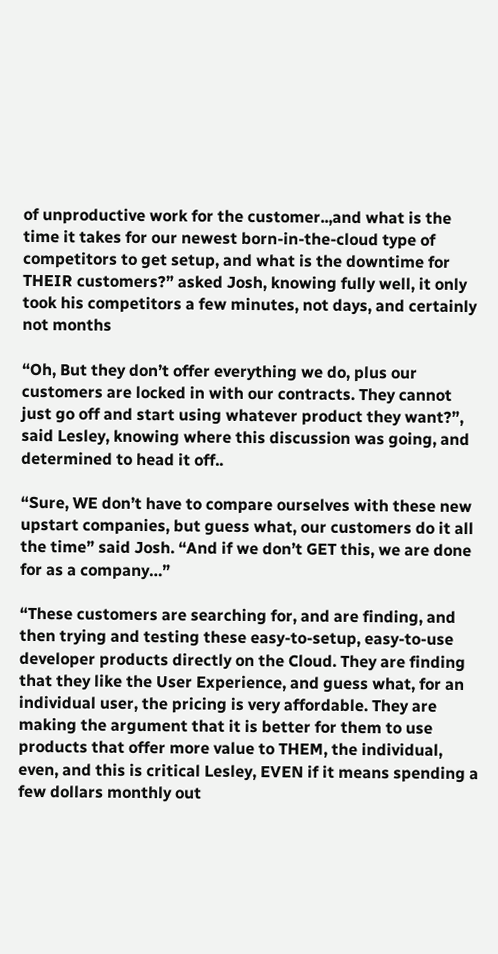of unproductive work for the customer..,and what is the time it takes for our newest born-in-the-cloud type of competitors to get setup, and what is the downtime for THEIR customers?” asked Josh, knowing fully well, it only took his competitors a few minutes, not days, and certainly not months

“Oh, But they don’t offer everything we do, plus our customers are locked in with our contracts. They cannot just go off and start using whatever product they want?”, said Lesley, knowing where this discussion was going, and determined to head it off..

“Sure, WE don’t have to compare ourselves with these new upstart companies, but guess what, our customers do it all the time” said Josh. “And if we don’t GET this, we are done for as a company…”

“These customers are searching for, and are finding, and then trying and testing these easy-to-setup, easy-to-use developer products directly on the Cloud. They are finding that they like the User Experience, and guess what, for an individual user, the pricing is very affordable. They are making the argument that it is better for them to use products that offer more value to THEM, the individual, even, and this is critical Lesley, EVEN if it means spending a few dollars monthly out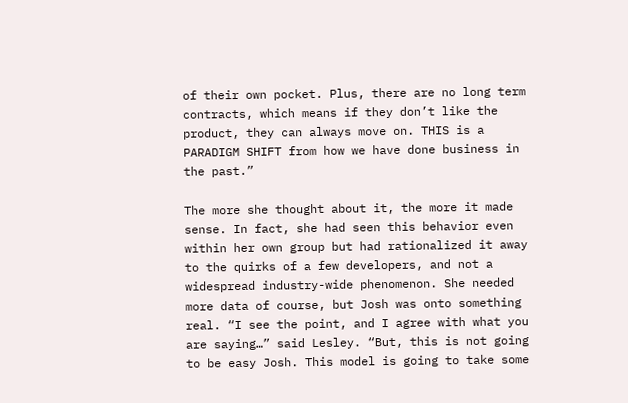of their own pocket. Plus, there are no long term contracts, which means if they don’t like the product, they can always move on. THIS is a PARADIGM SHIFT from how we have done business in the past.”

The more she thought about it, the more it made sense. In fact, she had seen this behavior even within her own group but had rationalized it away to the quirks of a few developers, and not a widespread industry-wide phenomenon. She needed more data of course, but Josh was onto something real. “I see the point, and I agree with what you are saying…” said Lesley. “But, this is not going to be easy Josh. This model is going to take some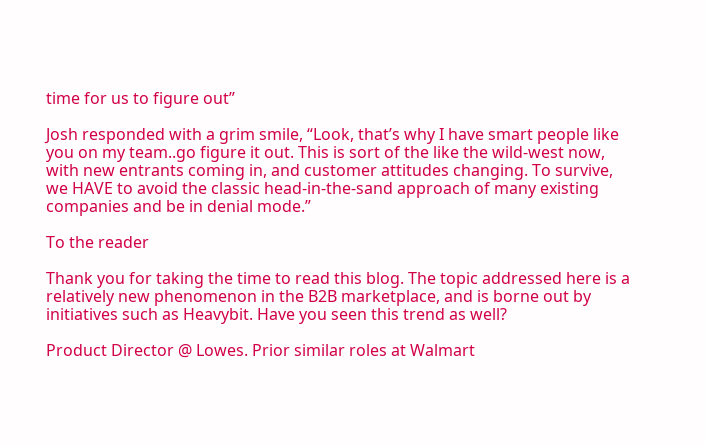time for us to figure out”

Josh responded with a grim smile, “Look, that’s why I have smart people like you on my team..go figure it out. This is sort of the like the wild-west now, with new entrants coming in, and customer attitudes changing. To survive, we HAVE to avoid the classic head-in-the-sand approach of many existing companies and be in denial mode.”

To the reader

Thank you for taking the time to read this blog. The topic addressed here is a relatively new phenomenon in the B2B marketplace, and is borne out by initiatives such as Heavybit. Have you seen this trend as well?

Product Director @ Lowes. Prior similar roles at Walmart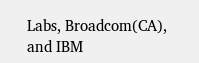Labs, Broadcom(CA), and IBM